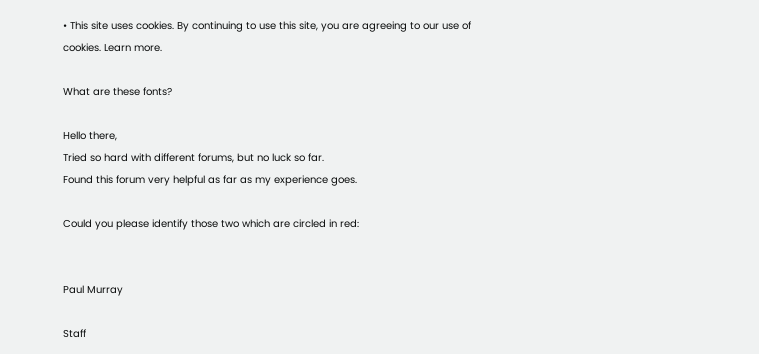• This site uses cookies. By continuing to use this site, you are agreeing to our use of cookies. Learn more.

What are these fonts?

Hello there,
Tried so hard with different forums, but no luck so far.
Found this forum very helpful as far as my experience goes.

Could you please identify those two which are circled in red:


Paul Murray

Staff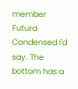member
Futura Condensed I'd say. The bottom has a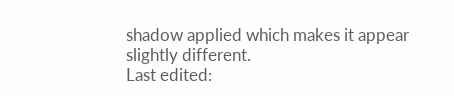shadow applied which makes it appear slightly different.
Last edited: